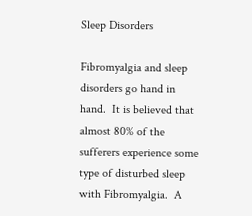Sleep Disorders

Fibromyalgia and sleep disorders go hand in hand.  It is believed that almost 80% of the sufferers experience some type of disturbed sleep with Fibromyalgia.  A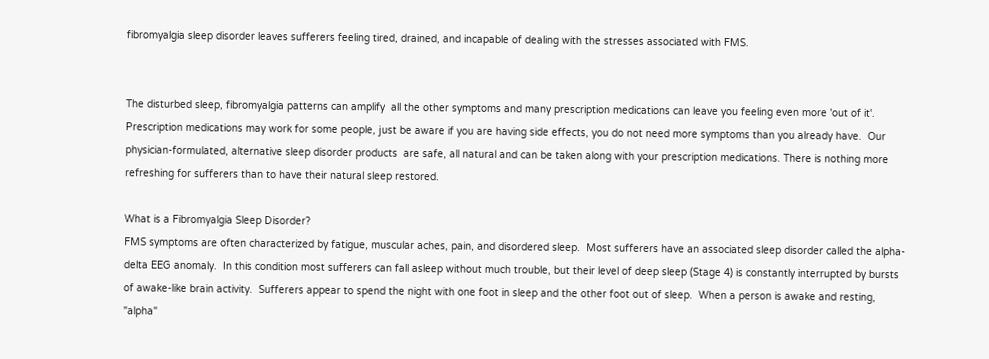fibromyalgia sleep disorder leaves sufferers feeling tired, drained, and incapable of dealing with the stresses associated with FMS.


The disturbed sleep, fibromyalgia patterns can amplify  all the other symptoms and many prescription medications can leave you feeling even more 'out of it'.  Prescription medications may work for some people, just be aware if you are having side effects, you do not need more symptoms than you already have.  Our physician-formulated, alternative sleep disorder products  are safe, all natural and can be taken along with your prescription medications. There is nothing more refreshing for sufferers than to have their natural sleep restored.

What is a Fibromyalgia Sleep Disorder?
FMS symptoms are often characterized by fatigue, muscular aches, pain, and disordered sleep.  Most sufferers have an associated sleep disorder called the alpha-delta EEG anomaly.  In this condition most sufferers can fall asleep without much trouble, but their level of deep sleep (Stage 4) is constantly interrupted by bursts of awake-like brain activity.  Sufferers appear to spend the night with one foot in sleep and the other foot out of sleep.  When a person is awake and resting, "alpha"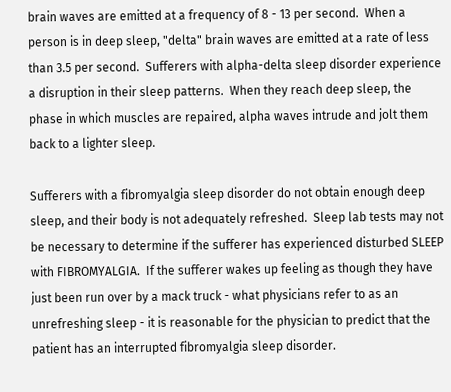brain waves are emitted at a frequency of 8 - 13 per second.  When a person is in deep sleep, "delta" brain waves are emitted at a rate of less than 3.5 per second.  Sufferers with alpha-delta sleep disorder experience a disruption in their sleep patterns.  When they reach deep sleep, the phase in which muscles are repaired, alpha waves intrude and jolt them back to a lighter sleep.

Sufferers with a fibromyalgia sleep disorder do not obtain enough deep sleep, and their body is not adequately refreshed.  Sleep lab tests may not be necessary to determine if the sufferer has experienced disturbed SLEEP  with FIBROMYALGIA.  If the sufferer wakes up feeling as though they have just been run over by a mack truck - what physicians refer to as an unrefreshing sleep - it is reasonable for the physician to predict that the patient has an interrupted fibromyalgia sleep disorder.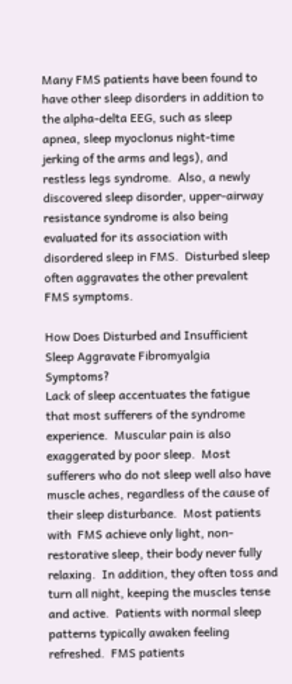Many FMS patients have been found to have other sleep disorders in addition to the alpha-delta EEG, such as sleep apnea, sleep myoclonus night-time jerking of the arms and legs), and restless legs syndrome.  Also, a newly discovered sleep disorder, upper-airway resistance syndrome is also being evaluated for its association with disordered sleep in FMS.  Disturbed sleep often aggravates the other prevalent FMS symptoms.

How Does Disturbed and Insufficient Sleep Aggravate Fibromyalgia Symptoms?
Lack of sleep accentuates the fatigue that most sufferers of the syndrome experience.  Muscular pain is also exaggerated by poor sleep.  Most sufferers who do not sleep well also have muscle aches, regardless of the cause of their sleep disturbance.  Most patients with  FMS achieve only light, non-restorative sleep, their body never fully relaxing.  In addition, they often toss and turn all night, keeping the muscles tense and active.  Patients with normal sleep patterns typically awaken feeling refreshed.  FMS patients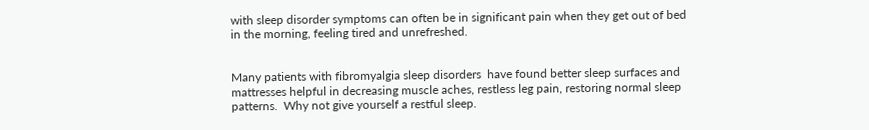with sleep disorder symptoms can often be in significant pain when they get out of bed in the morning, feeling tired and unrefreshed.


Many patients with fibromyalgia sleep disorders  have found better sleep surfaces and mattresses helpful in decreasing muscle aches, restless leg pain, restoring normal sleep patterns.  Why not give yourself a restful sleep.